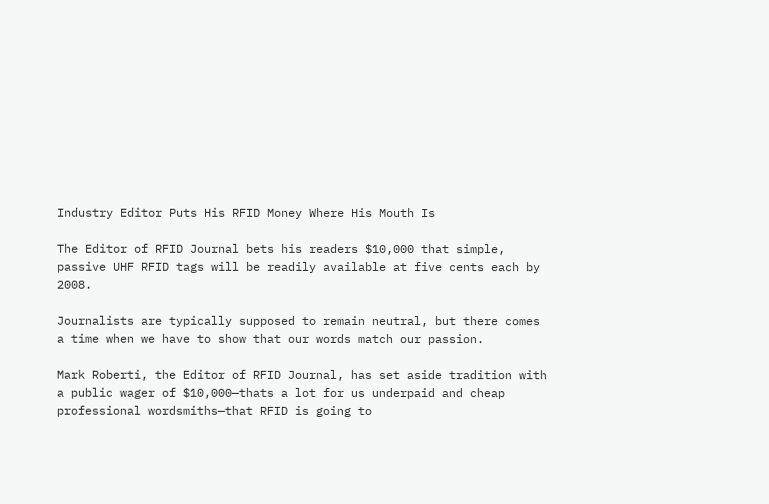Industry Editor Puts His RFID Money Where His Mouth Is

The Editor of RFID Journal bets his readers $10,000 that simple, passive UHF RFID tags will be readily available at five cents each by 2008.

Journalists are typically supposed to remain neutral, but there comes a time when we have to show that our words match our passion.

Mark Roberti, the Editor of RFID Journal, has set aside tradition with a public wager of $10,000—thats a lot for us underpaid and cheap professional wordsmiths—that RFID is going to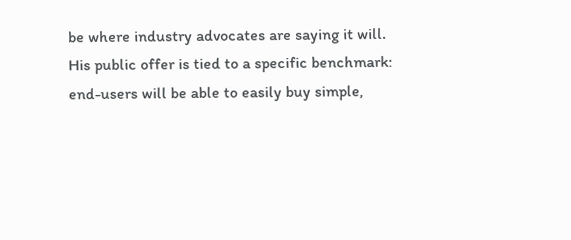be where industry advocates are saying it will. His public offer is tied to a specific benchmark: end-users will be able to easily buy simple,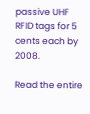passive UHF RFID tags for 5 cents each by 2008.

Read the entire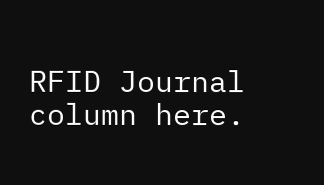RFID Journal column here.